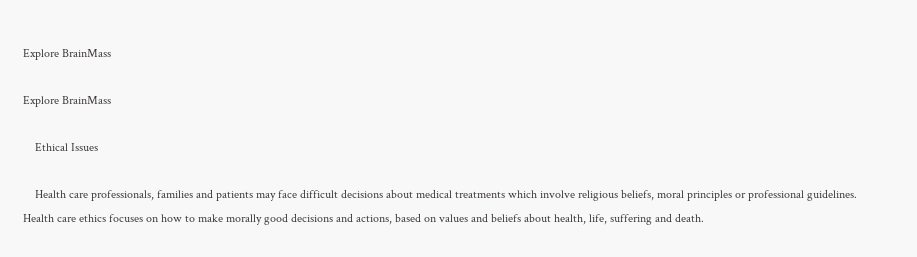Explore BrainMass

Explore BrainMass

    Ethical Issues

    Health care professionals, families and patients may face difficult decisions about medical treatments which involve religious beliefs, moral principles or professional guidelines. Health care ethics focuses on how to make morally good decisions and actions, based on values and beliefs about health, life, suffering and death.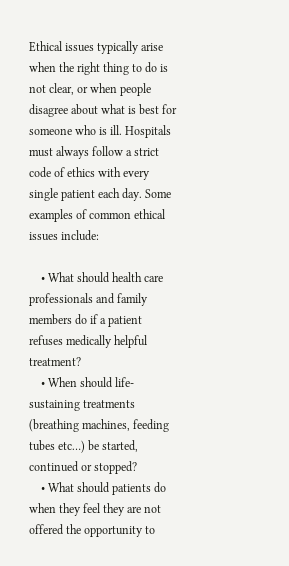Ethical issues typically arise when the right thing to do is not clear, or when people disagree about what is best for someone who is ill. Hospitals must always follow a strict code of ethics with every single patient each day. Some examples of common ethical issues include:

    • What should health care professionals and family members do if a patient refuses medically helpful treatment?
    • When should life-sustaining treatments (breathing machines, feeding tubes etc…) be started, continued or stopped?
    • What should patients do when they feel they are not offered the opportunity to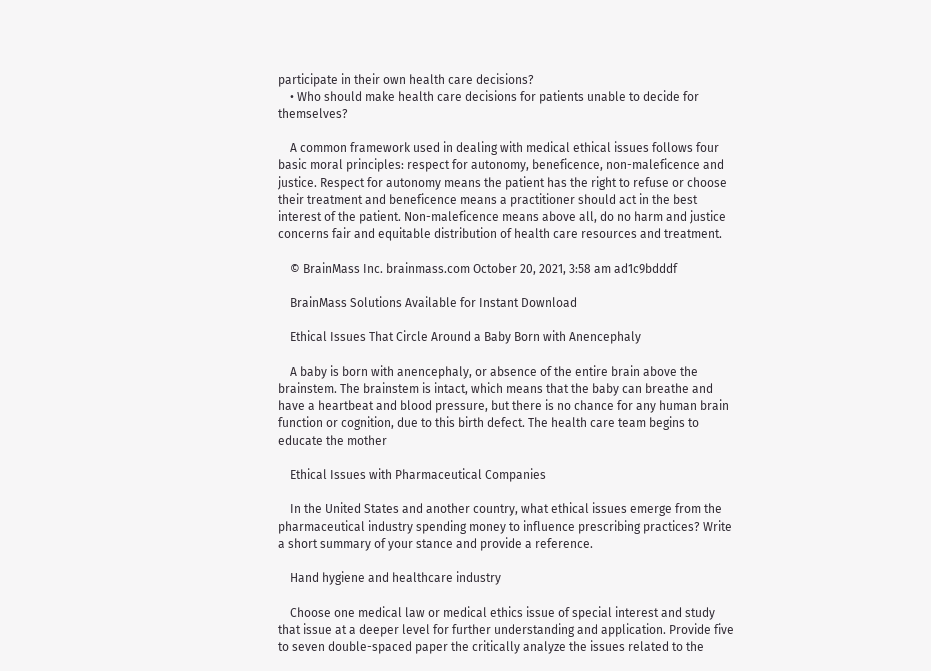participate in their own health care decisions?
    • Who should make health care decisions for patients unable to decide for themselves?

    A common framework used in dealing with medical ethical issues follows four basic moral principles: respect for autonomy, beneficence, non-maleficence and justice. Respect for autonomy means the patient has the right to refuse or choose their treatment and beneficence means a practitioner should act in the best interest of the patient. Non-maleficence means above all, do no harm and justice concerns fair and equitable distribution of health care resources and treatment.

    © BrainMass Inc. brainmass.com October 20, 2021, 3:58 am ad1c9bdddf

    BrainMass Solutions Available for Instant Download

    Ethical Issues That Circle Around a Baby Born with Anencephaly

    A baby is born with anencephaly, or absence of the entire brain above the brainstem. The brainstem is intact, which means that the baby can breathe and have a heartbeat and blood pressure, but there is no chance for any human brain function or cognition, due to this birth defect. The health care team begins to educate the mother

    Ethical Issues with Pharmaceutical Companies

    In the United States and another country, what ethical issues emerge from the pharmaceutical industry spending money to influence prescribing practices? Write a short summary of your stance and provide a reference.

    Hand hygiene and healthcare industry

    Choose one medical law or medical ethics issue of special interest and study that issue at a deeper level for further understanding and application. Provide five to seven double-spaced paper the critically analyze the issues related to the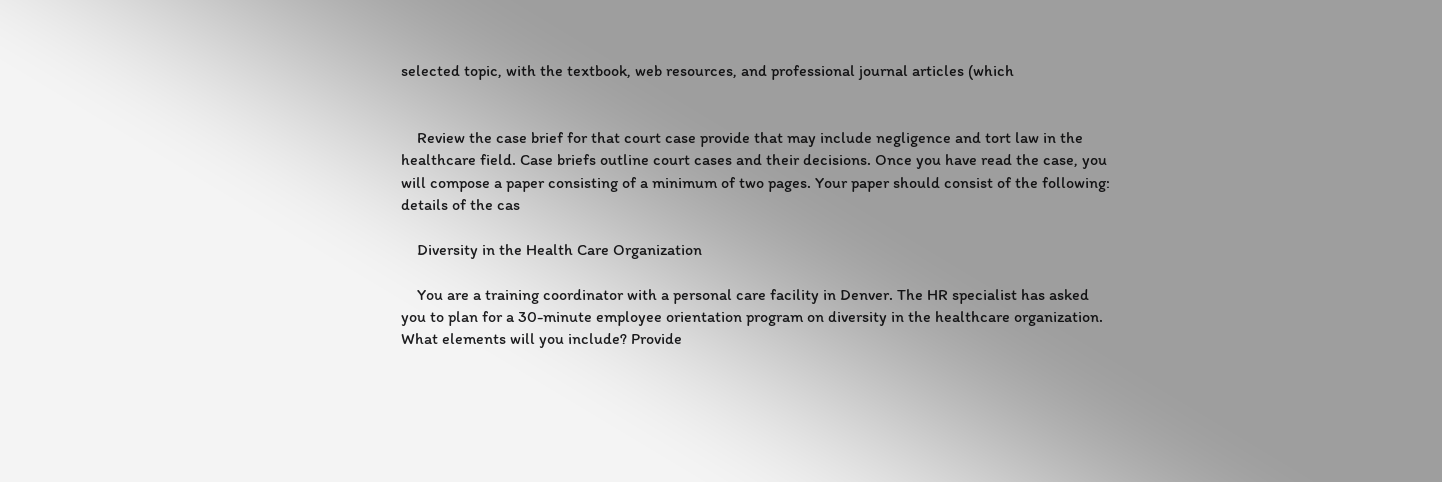selected topic, with the textbook, web resources, and professional journal articles (which


    Review the case brief for that court case provide that may include negligence and tort law in the healthcare field. Case briefs outline court cases and their decisions. Once you have read the case, you will compose a paper consisting of a minimum of two pages. Your paper should consist of the following: details of the cas

    Diversity in the Health Care Organization

    You are a training coordinator with a personal care facility in Denver. The HR specialist has asked you to plan for a 30-minute employee orientation program on diversity in the healthcare organization. What elements will you include? Provide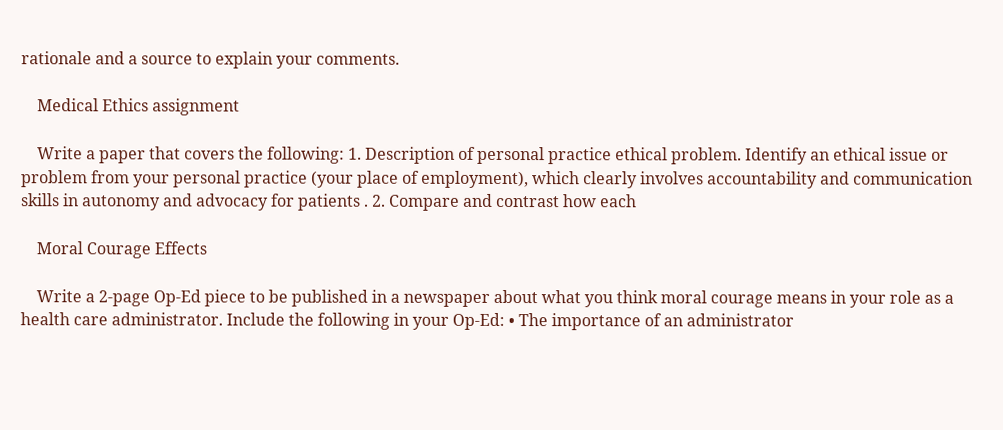rationale and a source to explain your comments.

    Medical Ethics assignment

    Write a paper that covers the following: 1. Description of personal practice ethical problem. Identify an ethical issue or problem from your personal practice (your place of employment), which clearly involves accountability and communication skills in autonomy and advocacy for patients . 2. Compare and contrast how each

    Moral Courage Effects

    Write a 2-page Op-Ed piece to be published in a newspaper about what you think moral courage means in your role as a health care administrator. Include the following in your Op-Ed: • The importance of an administrator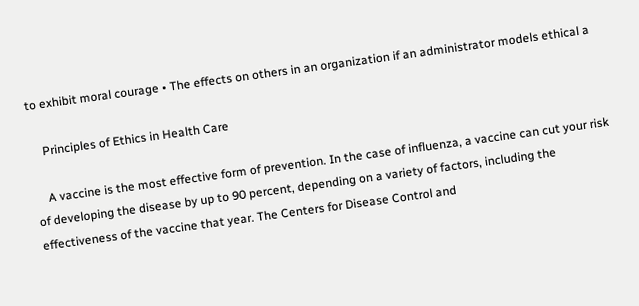to exhibit moral courage • The effects on others in an organization if an administrator models ethical a

    Principles of Ethics in Health Care

    A vaccine is the most effective form of prevention. In the case of influenza, a vaccine can cut your risk of developing the disease by up to 90 percent, depending on a variety of factors, including the effectiveness of the vaccine that year. The Centers for Disease Control and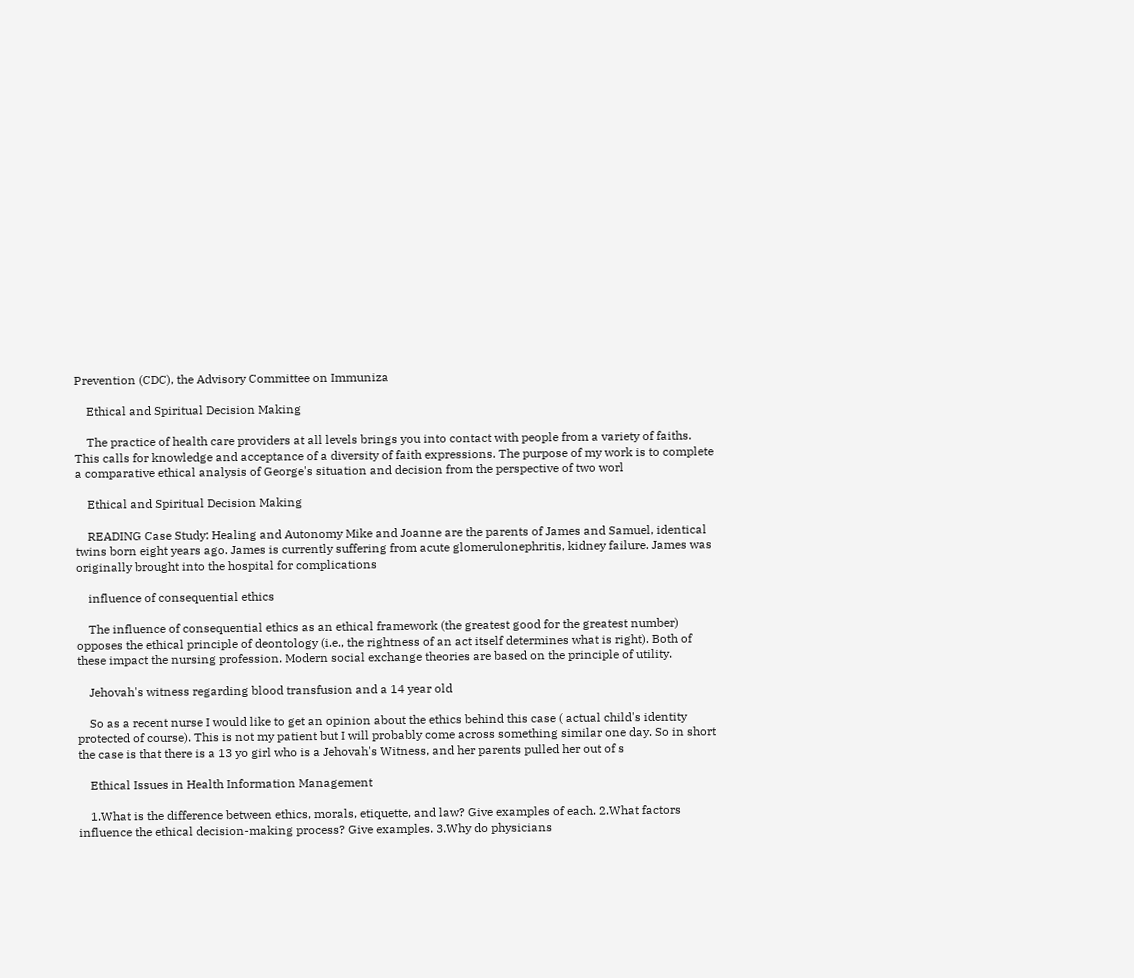Prevention (CDC), the Advisory Committee on Immuniza

    Ethical and Spiritual Decision Making

    The practice of health care providers at all levels brings you into contact with people from a variety of faiths. This calls for knowledge and acceptance of a diversity of faith expressions. The purpose of my work is to complete a comparative ethical analysis of George's situation and decision from the perspective of two worl

    Ethical and Spiritual Decision Making

    READING Case Study: Healing and Autonomy Mike and Joanne are the parents of James and Samuel, identical twins born eight years ago. James is currently suffering from acute glomerulonephritis, kidney failure. James was originally brought into the hospital for complications

    influence of consequential ethics

    The influence of consequential ethics as an ethical framework (the greatest good for the greatest number) opposes the ethical principle of deontology (i.e., the rightness of an act itself determines what is right). Both of these impact the nursing profession. Modern social exchange theories are based on the principle of utility.

    Jehovah's witness regarding blood transfusion and a 14 year old

    So as a recent nurse I would like to get an opinion about the ethics behind this case ( actual child's identity protected of course). This is not my patient but I will probably come across something similar one day. So in short the case is that there is a 13 yo girl who is a Jehovah's Witness, and her parents pulled her out of s

    Ethical Issues in Health Information Management

    1.What is the difference between ethics, morals, etiquette, and law? Give examples of each. 2.What factors influence the ethical decision-making process? Give examples. 3.Why do physicians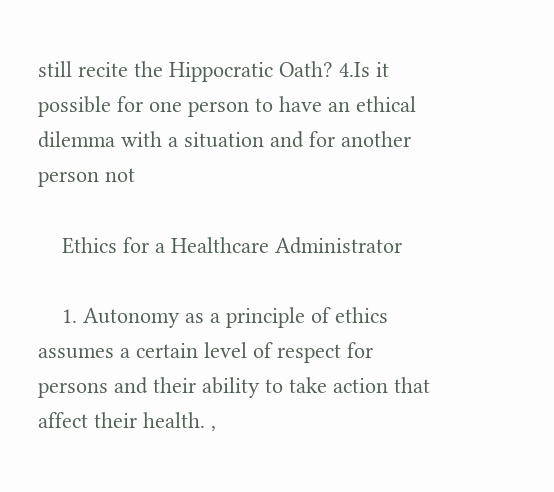still recite the Hippocratic Oath? 4.Is it possible for one person to have an ethical dilemma with a situation and for another person not

    Ethics for a Healthcare Administrator

    1. Autonomy as a principle of ethics assumes a certain level of respect for persons and their ability to take action that affect their health. ,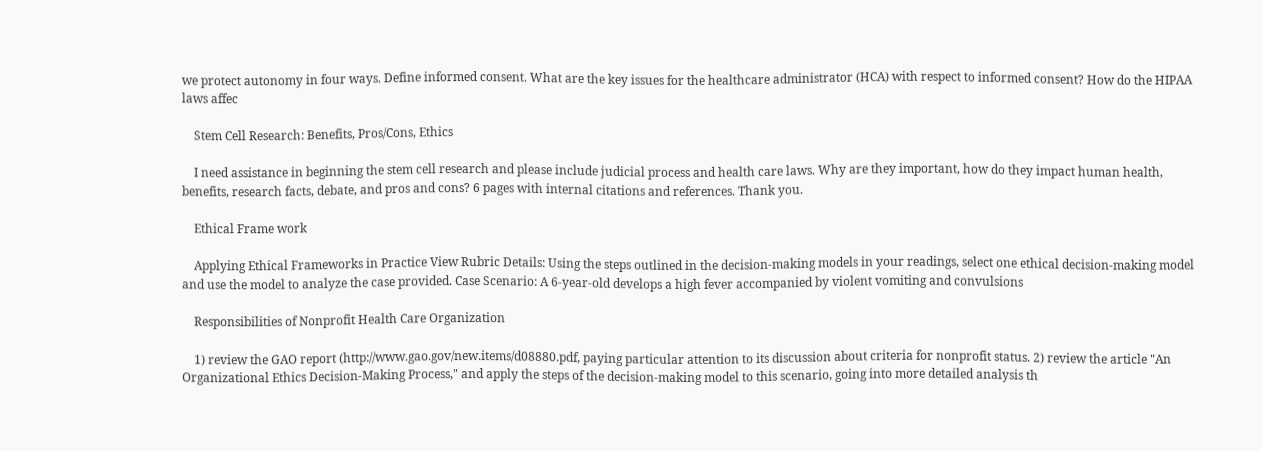we protect autonomy in four ways. Define informed consent. What are the key issues for the healthcare administrator (HCA) with respect to informed consent? How do the HIPAA laws affec

    Stem Cell Research: Benefits, Pros/Cons, Ethics

    I need assistance in beginning the stem cell research and please include judicial process and health care laws. Why are they important, how do they impact human health, benefits, research facts, debate, and pros and cons? 6 pages with internal citations and references. Thank you.

    Ethical Frame work

    Applying Ethical Frameworks in Practice View Rubric Details: Using the steps outlined in the decision-making models in your readings, select one ethical decision-making model and use the model to analyze the case provided. Case Scenario: A 6-year-old develops a high fever accompanied by violent vomiting and convulsions

    Responsibilities of Nonprofit Health Care Organization

    1) review the GAO report (http://www.gao.gov/new.items/d08880.pdf, paying particular attention to its discussion about criteria for nonprofit status. 2) review the article "An Organizational Ethics Decision-Making Process," and apply the steps of the decision-making model to this scenario, going into more detailed analysis th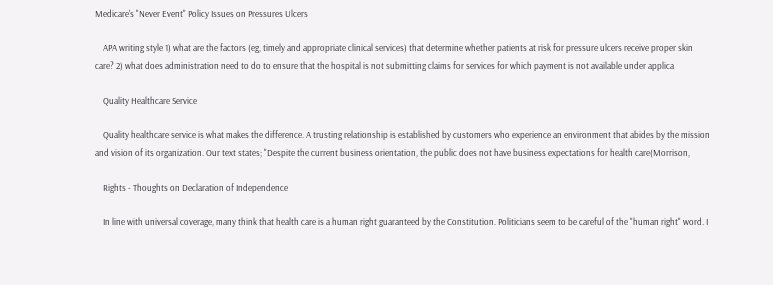Medicare's "Never Event" Policy Issues on Pressures Ulcers

    APA writing style 1) what are the factors (eg, timely and appropriate clinical services) that determine whether patients at risk for pressure ulcers receive proper skin care? 2) what does administration need to do to ensure that the hospital is not submitting claims for services for which payment is not available under applica

    Quality Healthcare Service

    Quality healthcare service is what makes the difference. A trusting relationship is established by customers who experience an environment that abides by the mission and vision of its organization. Our text states; "Despite the current business orientation, the public does not have business expectations for health care(Morrison,

    Rights - Thoughts on Declaration of Independence

    In line with universal coverage, many think that health care is a human right guaranteed by the Constitution. Politicians seem to be careful of the "human right" word. I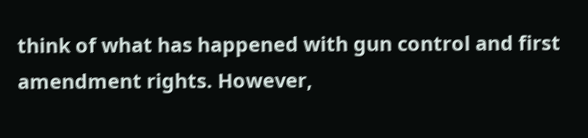think of what has happened with gun control and first amendment rights. However,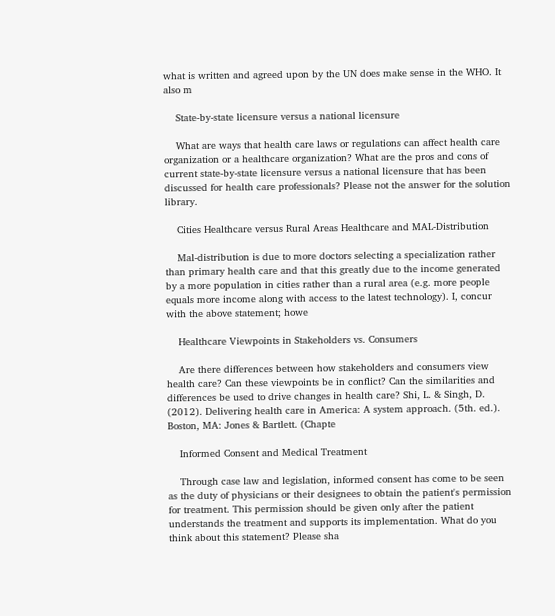what is written and agreed upon by the UN does make sense in the WHO. It also m

    State-by-state licensure versus a national licensure

    What are ways that health care laws or regulations can affect health care organization or a healthcare organization? What are the pros and cons of current state-by-state licensure versus a national licensure that has been discussed for health care professionals? Please not the answer for the solution library.

    Cities Healthcare versus Rural Areas Healthcare and MAL-Distribution

    Mal-distribution is due to more doctors selecting a specialization rather than primary health care and that this greatly due to the income generated by a more population in cities rather than a rural area (e.g. more people equals more income along with access to the latest technology). I, concur with the above statement; howe

    Healthcare Viewpoints in Stakeholders vs. Consumers

    Are there differences between how stakeholders and consumers view health care? Can these viewpoints be in conflict? Can the similarities and differences be used to drive changes in health care? Shi, L. & Singh, D. (2012). Delivering health care in America: A system approach. (5th. ed.). Boston, MA: Jones & Bartlett. (Chapte

    Informed Consent and Medical Treatment

    Through case law and legislation, informed consent has come to be seen as the duty of physicians or their designees to obtain the patient's permission for treatment. This permission should be given only after the patient understands the treatment and supports its implementation. What do you think about this statement? Please sha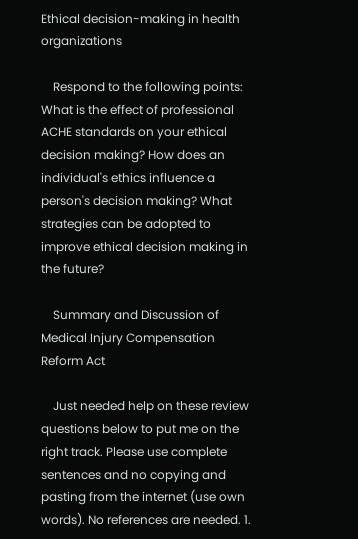Ethical decision-making in health organizations

    Respond to the following points: What is the effect of professional ACHE standards on your ethical decision making? How does an individual's ethics influence a person's decision making? What strategies can be adopted to improve ethical decision making in the future?

    Summary and Discussion of Medical Injury Compensation Reform Act

    Just needed help on these review questions below to put me on the right track. Please use complete sentences and no copying and pasting from the internet (use own words). No references are needed. 1.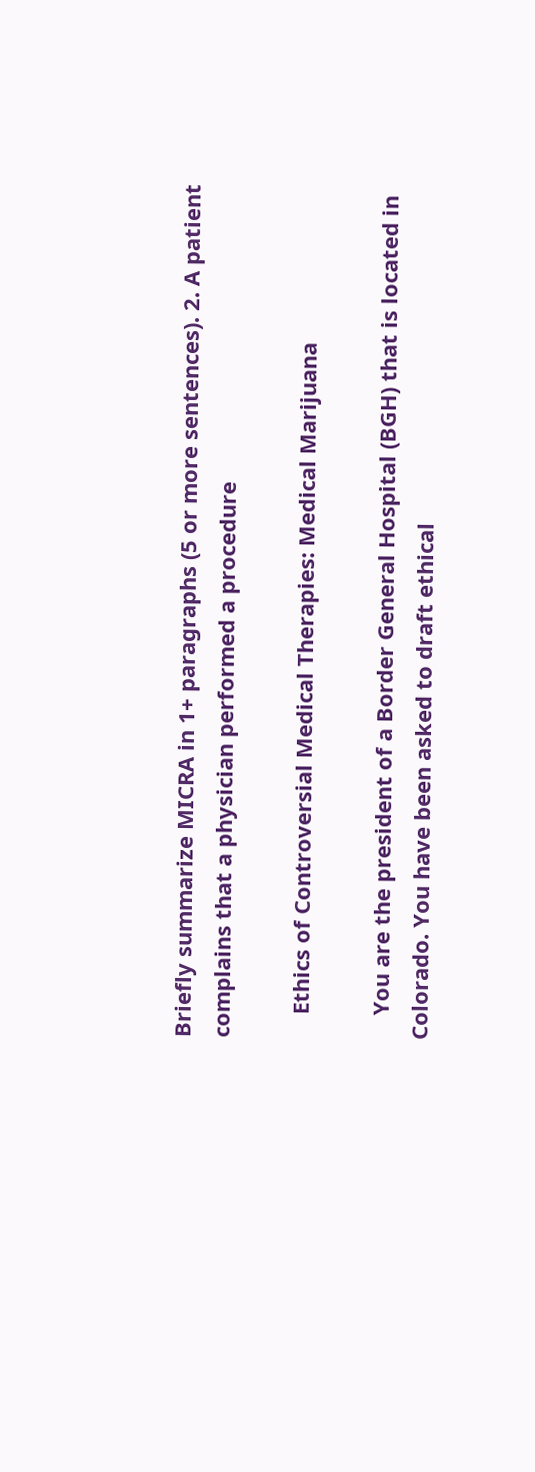Briefly summarize MICRA in 1+ paragraphs (5 or more sentences). 2. A patient complains that a physician performed a procedure

    Ethics of Controversial Medical Therapies: Medical Marijuana

    You are the president of a Border General Hospital (BGH) that is located in Colorado. You have been asked to draft ethical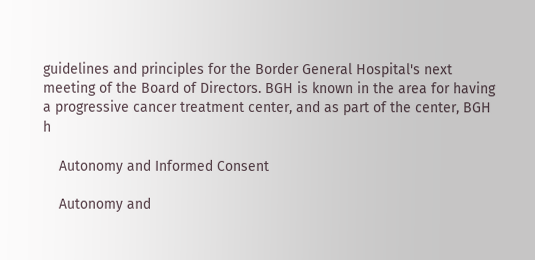guidelines and principles for the Border General Hospital's next meeting of the Board of Directors. BGH is known in the area for having a progressive cancer treatment center, and as part of the center, BGH h

    Autonomy and Informed Consent

    Autonomy and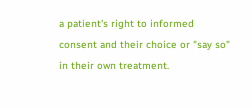a patient's right to informed consent and their choice or "say so" in their own treatment.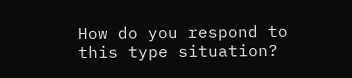How do you respond to this type situation?